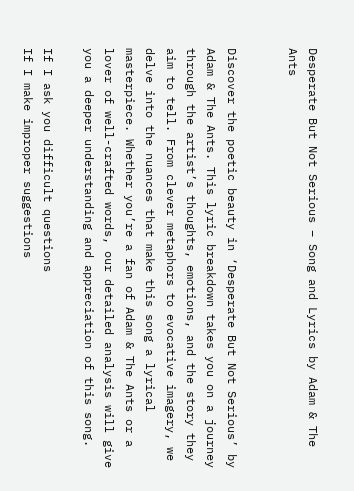Desperate But Not Serious – Song and Lyrics by Adam & The Ants


Discover the poetic beauty in ‘Desperate But Not Serious’ by Adam & The Ants. This lyric breakdown takes you on a journey through the artist’s thoughts, emotions, and the story they aim to tell. From clever metaphors to evocative imagery, we delve into the nuances that make this song a lyrical masterpiece. Whether you’re a fan of Adam & The Ants or a lover of well-crafted words, our detailed analysis will give you a deeper understanding and appreciation of this song.

If I ask you difficult questions
If I make improper suggestions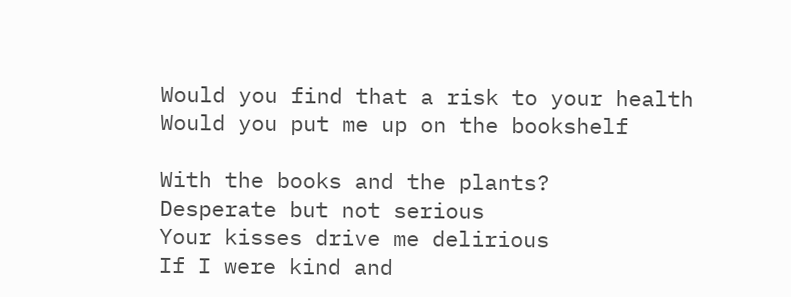Would you find that a risk to your health
Would you put me up on the bookshelf

With the books and the plants?
Desperate but not serious
Your kisses drive me delirious
If I were kind and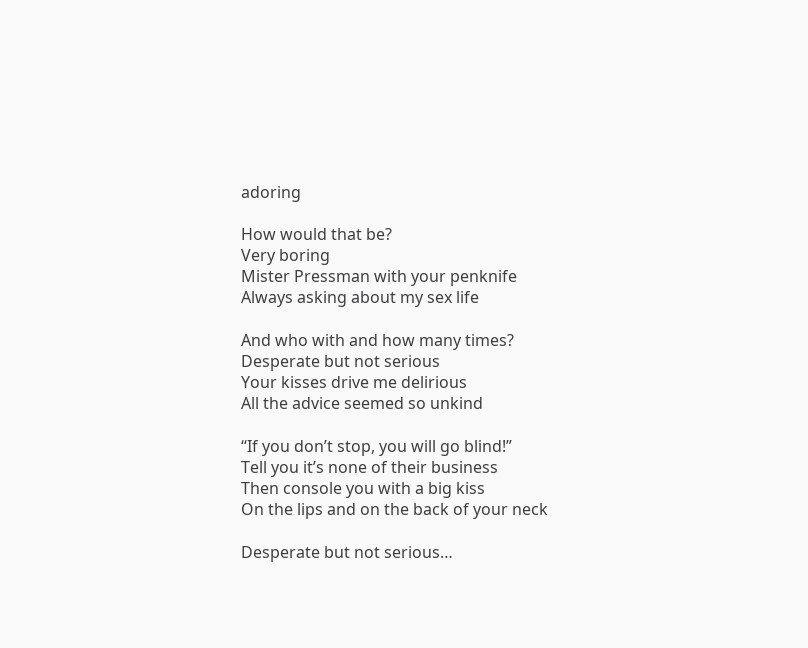adoring

How would that be?
Very boring
Mister Pressman with your penknife
Always asking about my sex life

And who with and how many times?
Desperate but not serious
Your kisses drive me delirious
All the advice seemed so unkind

“If you don’t stop, you will go blind!”
Tell you it’s none of their business
Then console you with a big kiss
On the lips and on the back of your neck

Desperate but not serious…